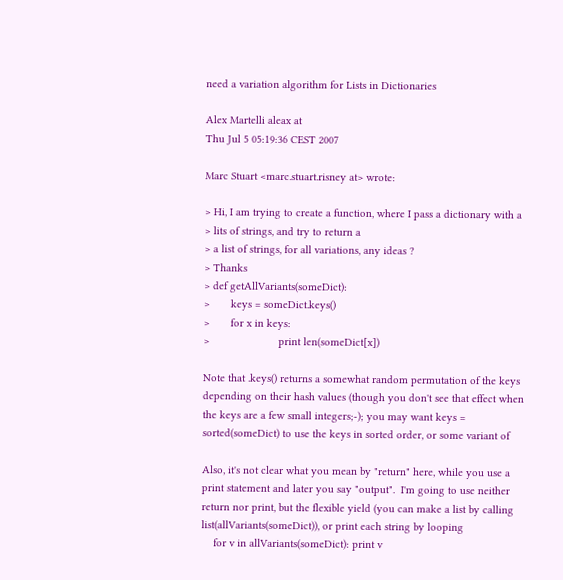need a variation algorithm for Lists in Dictionaries

Alex Martelli aleax at
Thu Jul 5 05:19:36 CEST 2007

Marc Stuart <marc.stuart.risney at> wrote:

> Hi, I am trying to create a function, where I pass a dictionary with a
> lits of strings, and try to return a
> a list of strings, for all variations, any ideas ?
> Thanks
> def getAllVariants(someDict):
>       keys = someDict.keys()
>       for x in keys:
>                       print len(someDict[x])

Note that .keys() returns a somewhat random permutation of the keys
depending on their hash values (though you don't see that effect when
the keys are a few small integers;-); you may want keys =
sorted(someDict) to use the keys in sorted order, or some variant of

Also, it's not clear what you mean by "return" here, while you use a
print statement and later you say "output".  I'm going to use neither
return nor print, but the flexible yield (you can make a list by calling
list(allVariants(someDict)), or print each string by looping
    for v in allVariants(someDict): print v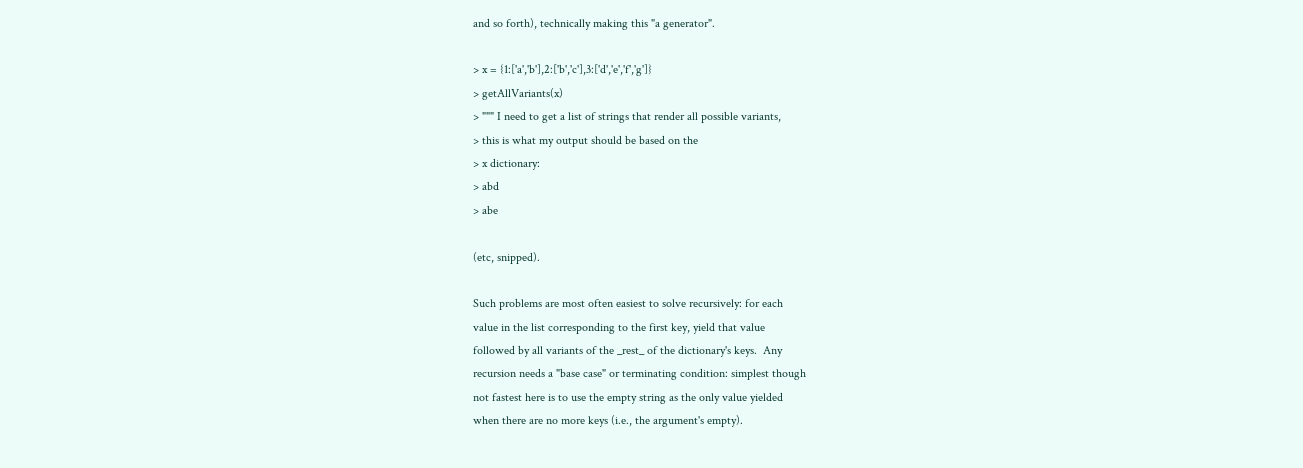and so forth), technically making this "a generator".

> x = {1:['a','b'],2:['b','c'],3:['d','e','f','g']}
> getAllVariants(x)
> """ I need to get a list of strings that render all possible variants,
> this is what my output should be based on the
> x dictionary:
> abd
> abe

(etc, snipped).

Such problems are most often easiest to solve recursively: for each
value in the list corresponding to the first key, yield that value
followed by all variants of the _rest_ of the dictionary's keys.  Any
recursion needs a "base case" or terminating condition: simplest though
not fastest here is to use the empty string as the only value yielded
when there are no more keys (i.e., the argument's empty).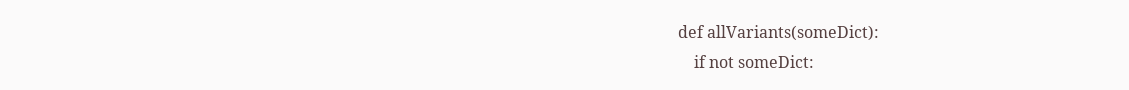def allVariants(someDict):
    if not someDict: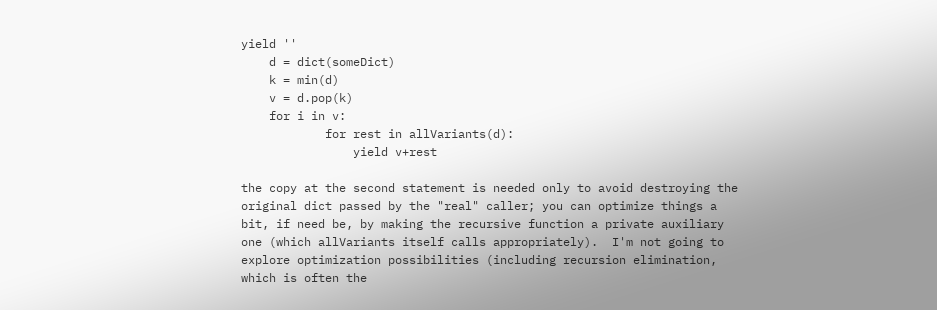yield ''
    d = dict(someDict)
    k = min(d)
    v = d.pop(k)
    for i in v:
            for rest in allVariants(d):
                yield v+rest

the copy at the second statement is needed only to avoid destroying the
original dict passed by the "real" caller; you can optimize things a
bit, if need be, by making the recursive function a private auxiliary
one (which allVariants itself calls appropriately).  I'm not going to
explore optimization possibilities (including recursion elimination,
which is often the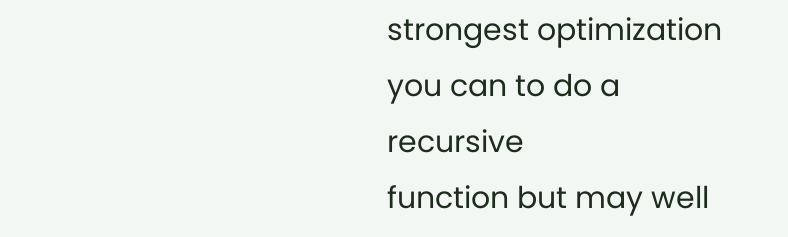strongest optimization you can to do a recursive
function but may well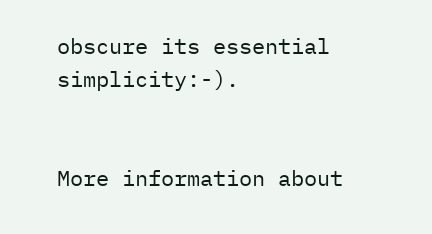obscure its essential simplicity:-).


More information about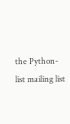the Python-list mailing list